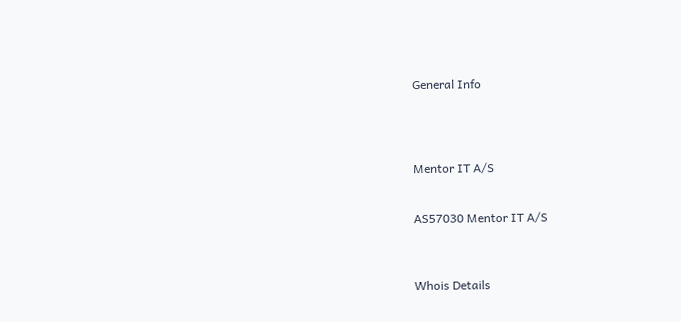General Info




Mentor IT A/S


AS57030 Mentor IT A/S



Whois Details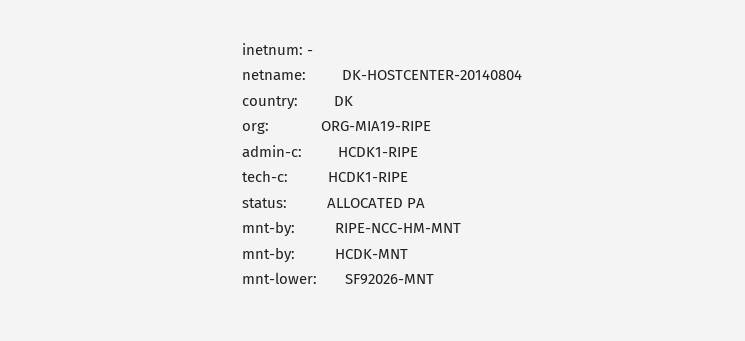inetnum: -
netname:         DK-HOSTCENTER-20140804
country:         DK
org:             ORG-MIA19-RIPE
admin-c:         HCDK1-RIPE
tech-c:          HCDK1-RIPE
status:          ALLOCATED PA
mnt-by:          RIPE-NCC-HM-MNT
mnt-by:          HCDK-MNT
mnt-lower:       SF92026-MNT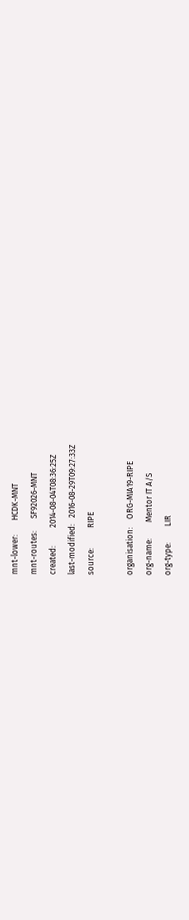mnt-lower:       HCDK-MNT
mnt-routes:      SF92026-MNT
created:         2014-08-04T08:36:25Z
last-modified:   2016-08-29T09:27:33Z
source:          RIPE

organisation:    ORG-MIA19-RIPE
org-name:        Mentor IT A/S
org-type:        LIR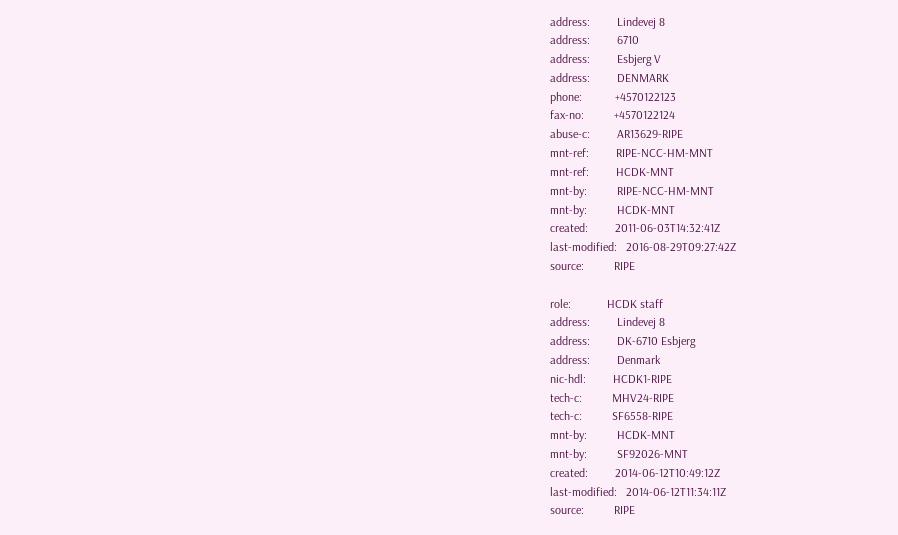address:         Lindevej 8
address:         6710
address:         Esbjerg V
address:         DENMARK
phone:           +4570122123
fax-no:          +4570122124
abuse-c:         AR13629-RIPE
mnt-ref:         RIPE-NCC-HM-MNT
mnt-ref:         HCDK-MNT
mnt-by:          RIPE-NCC-HM-MNT
mnt-by:          HCDK-MNT
created:         2011-06-03T14:32:41Z
last-modified:   2016-08-29T09:27:42Z
source:          RIPE

role:            HCDK staff
address:         Lindevej 8
address:         DK-6710 Esbjerg
address:         Denmark
nic-hdl:         HCDK1-RIPE
tech-c:          MHV24-RIPE
tech-c:          SF6558-RIPE
mnt-by:          HCDK-MNT
mnt-by:          SF92026-MNT
created:         2014-06-12T10:49:12Z
last-modified:   2014-06-12T11:34:11Z
source:          RIPE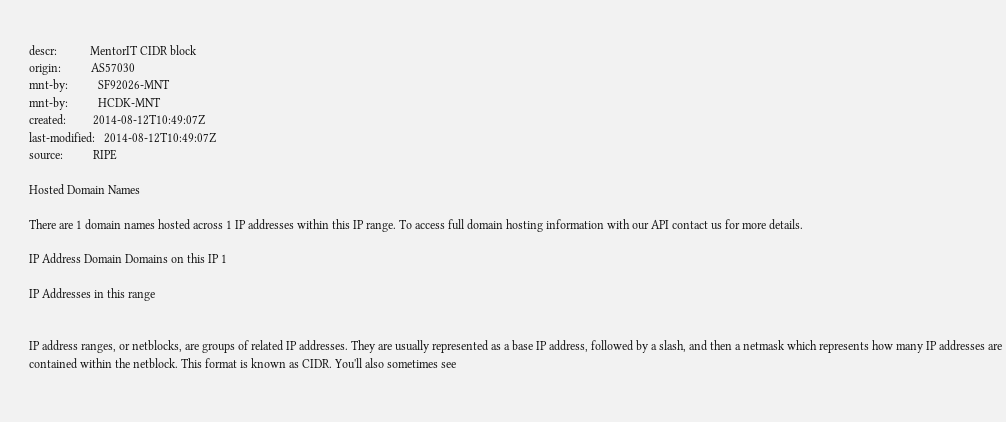descr:           MentorIT CIDR block
origin:          AS57030
mnt-by:          SF92026-MNT
mnt-by:          HCDK-MNT
created:         2014-08-12T10:49:07Z
last-modified:   2014-08-12T10:49:07Z
source:          RIPE

Hosted Domain Names

There are 1 domain names hosted across 1 IP addresses within this IP range. To access full domain hosting information with our API contact us for more details.

IP Address Domain Domains on this IP 1

IP Addresses in this range


IP address ranges, or netblocks, are groups of related IP addresses. They are usually represented as a base IP address, followed by a slash, and then a netmask which represents how many IP addresses are contained within the netblock. This format is known as CIDR. You'll also sometimes see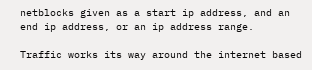netblocks given as a start ip address, and an end ip address, or an ip address range.

Traffic works its way around the internet based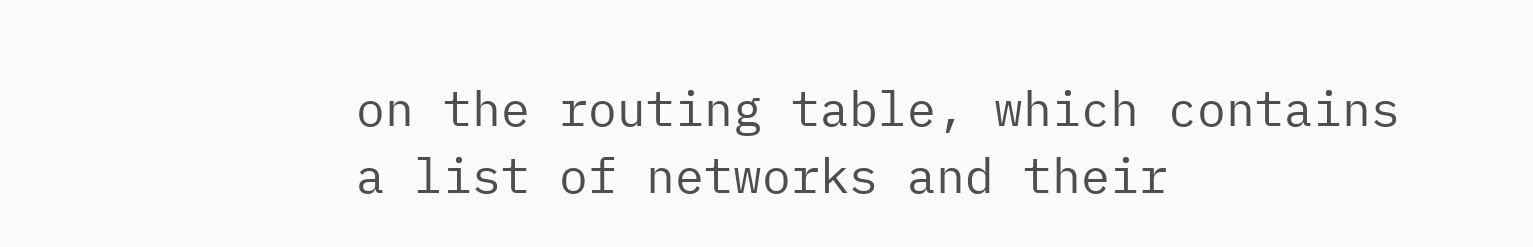on the routing table, which contains a list of networks and their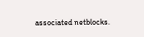associated netblocks.